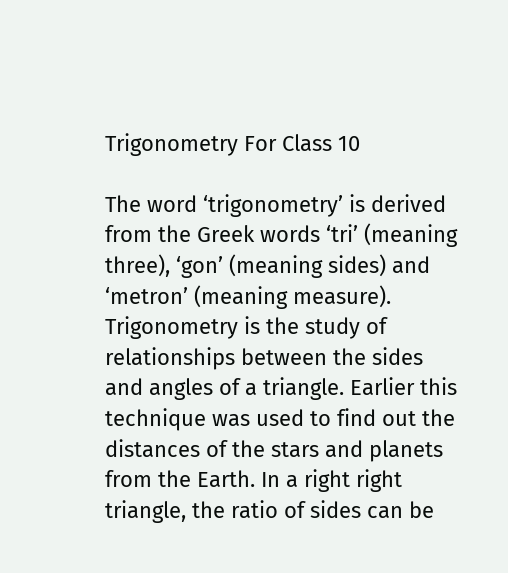Trigonometry For Class 10

The word ‘trigonometry’ is derived from the Greek words ‘tri’ (meaning three), ‘gon’ (meaning sides) and ‘metron’ (meaning measure). Trigonometry is the study of relationships between the sides and angles of a triangle. Earlier this technique was used to find out the distances of the stars and planets from the Earth. In a right right triangle, the ratio of sides can be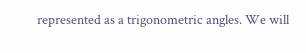represented as a trigonometric angles. We will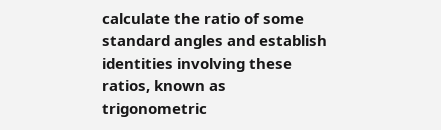calculate the ratio of some standard angles and establish identities involving these ratios, known as trigonometric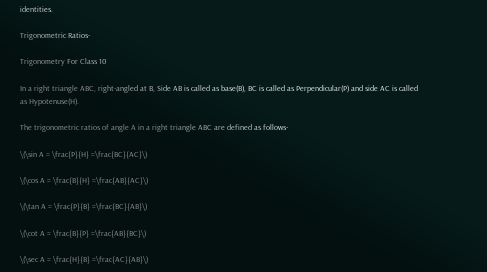identities.

Trigonometric Ratios-

Trigonometry For Class 10

In a right triangle ABC, right-angled at B, Side AB is called as base(B), BC is called as Perpendicular(P) and side AC is called as Hypotenuse(H).

The trigonometric ratios of angle A in a right triangle ABC are defined as follows-

\(\sin A = \frac{P}{H} =\frac{BC}{AC}\)

\(\cos A = \frac{B}{H} =\frac{AB}{AC}\)

\(\tan A = \frac{P}{B} =\frac{BC}{AB}\)

\(\cot A = \frac{B}{P} =\frac{AB}{BC}\)

\(\sec A = \frac{H}{B} =\frac{AC}{AB}\)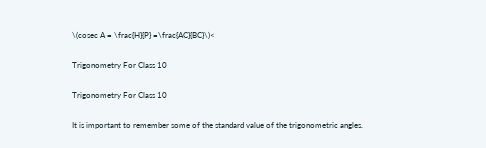\(cosec A = \frac{H}{P} =\frac{AC}{BC}\)<

Trigonometry For Class 10

Trigonometry For Class 10

It is important to remember some of the standard value of the trigonometric angles.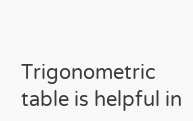Trigonometric table is helpful in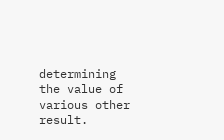determining the value of various other result.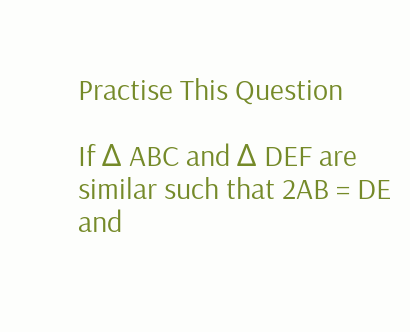Practise This Question

If Δ ABC and Δ DEF are similar such that 2AB = DE and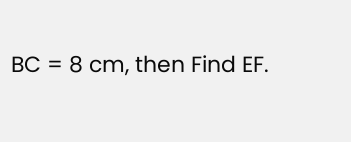BC = 8 cm, then Find EF.